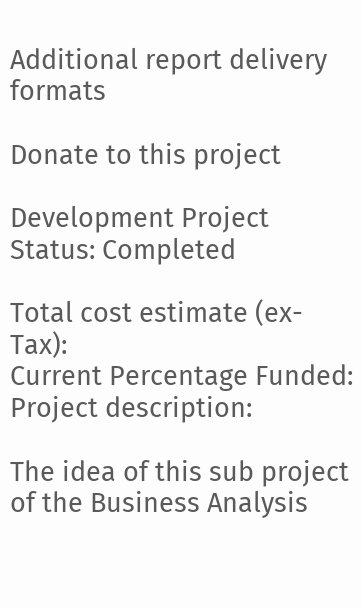Additional report delivery formats

Donate to this project

Development Project Status: Completed

Total cost estimate (ex-Tax):
Current Percentage Funded:
Project description:

The idea of this sub project of the Business Analysis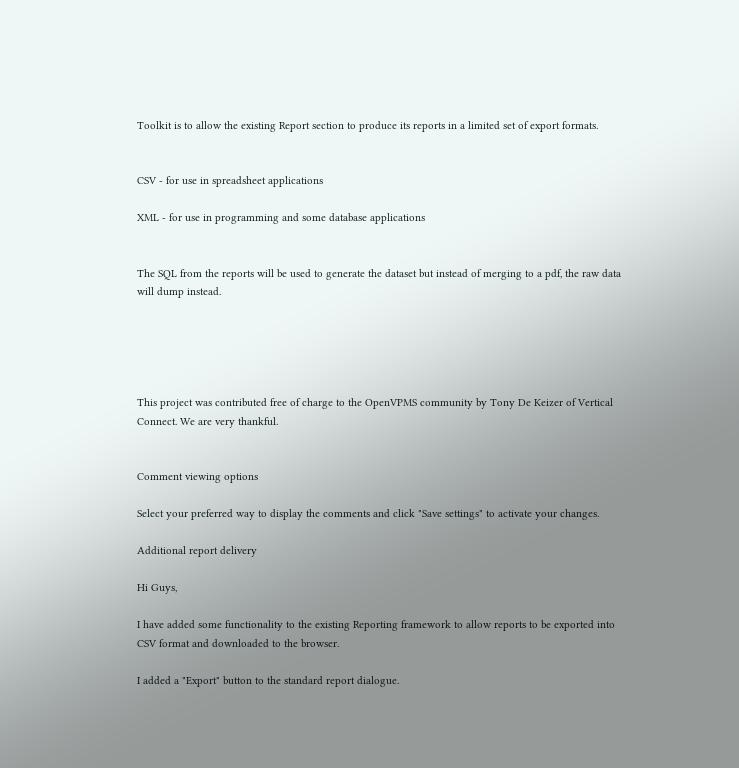Toolkit is to allow the existing Report section to produce its reports in a limited set of export formats.


CSV - for use in spreadsheet applications

XML - for use in programming and some database applications


The SQL from the reports will be used to generate the dataset but instead of merging to a pdf, the raw data will dump instead.





This project was contributed free of charge to the OpenVPMS community by Tony De Keizer of Vertical Connect. We are very thankful.


Comment viewing options

Select your preferred way to display the comments and click "Save settings" to activate your changes.

Additional report delivery

Hi Guys,

I have added some functionality to the existing Reporting framework to allow reports to be exported into CSV format and downloaded to the browser.

I added a "Export" button to the standard report dialogue.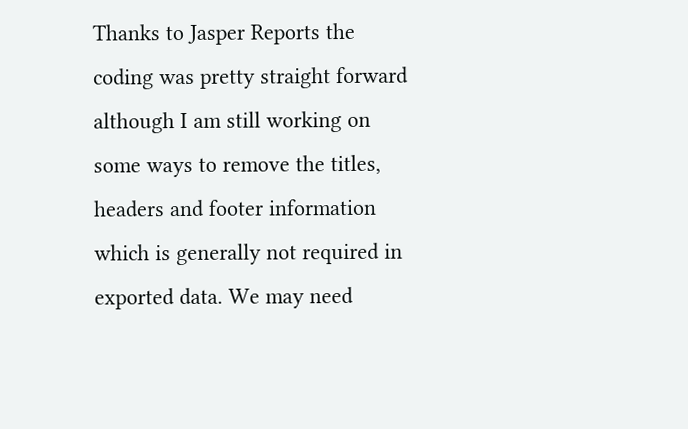Thanks to Jasper Reports the coding was pretty straight forward although I am still working on some ways to remove the titles, headers and footer information which is generally not required in exported data. We may need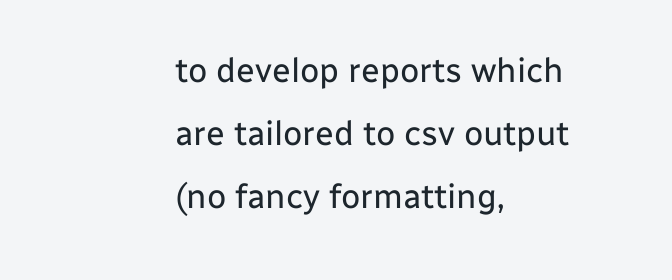to develop reports which are tailored to csv output (no fancy formatting,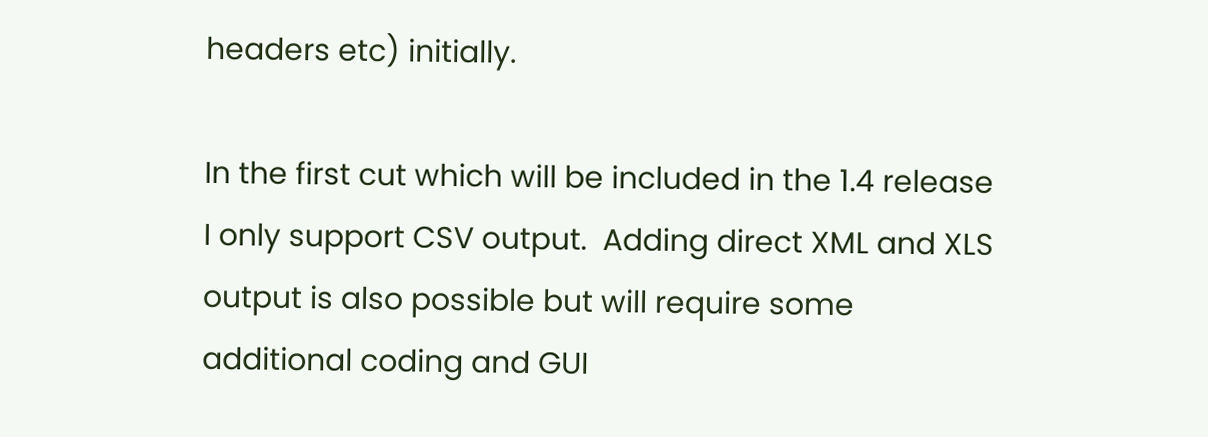headers etc) initially.

In the first cut which will be included in the 1.4 release I only support CSV output.  Adding direct XML and XLS output is also possible but will require some additional coding and GUI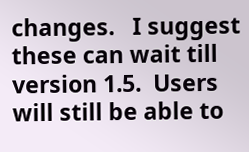changes.   I suggest these can wait till version 1.5.  Users will still be able to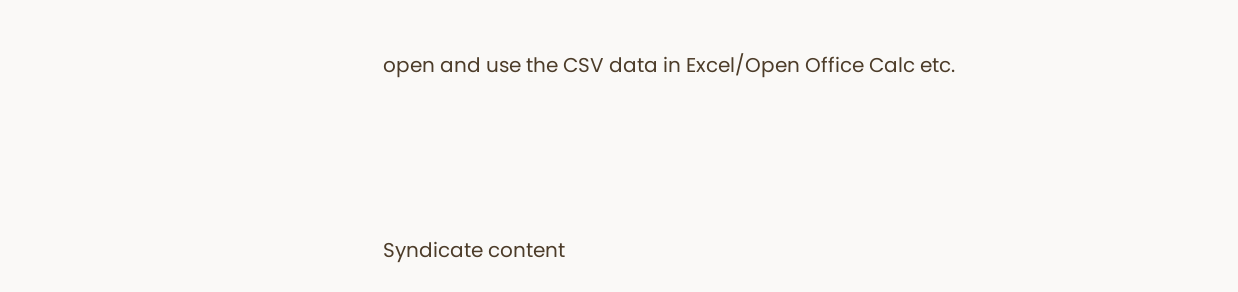open and use the CSV data in Excel/Open Office Calc etc.




Syndicate content